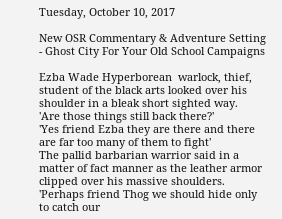Tuesday, October 10, 2017

New OSR Commentary & Adventure Setting - Ghost City For Your Old School Campaigns

Ezba Wade Hyperborean  warlock, thief, student of the black arts looked over his shoulder in a bleak short sighted way.
'Are those things still back there?'
'Yes friend Ezba they are there and there are far too many of them to fight'
The pallid barbarian warrior said in a matter of fact manner as the leather armor clipped over his massive shoulders.
'Perhaps friend Thog we should hide only to catch our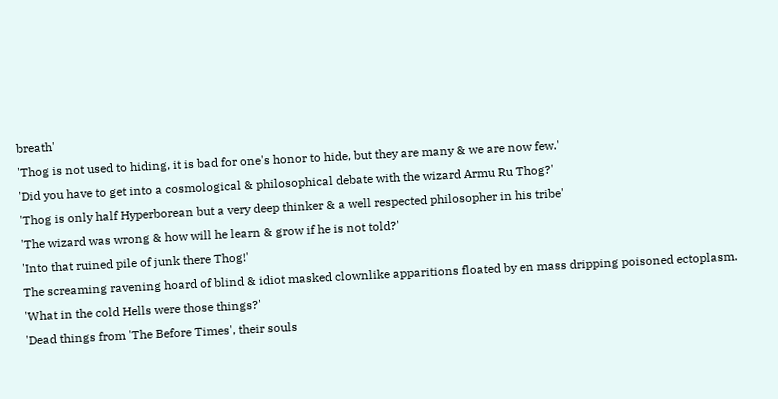breath'
'Thog is not used to hiding, it is bad for one's honor to hide, but they are many & we are now few.'
'Did you have to get into a cosmological & philosophical debate with the wizard Armu Ru Thog?'
'Thog is only half Hyperborean but a very deep thinker & a well respected philosopher in his tribe'
'The wizard was wrong & how will he learn & grow if he is not told?'
'Into that ruined pile of junk there Thog!'
The screaming ravening hoard of blind & idiot masked clownlike apparitions floated by en mass dripping poisoned ectoplasm.
'What in the cold Hells were those things?'
'Dead things from 'The Before Times', their souls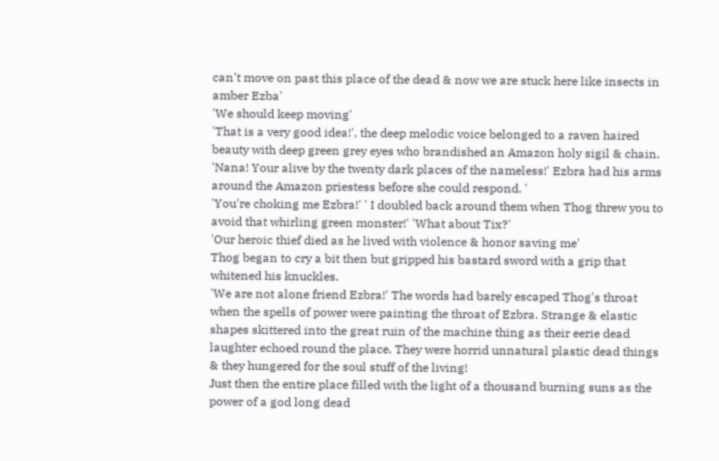can't move on past this place of the dead & now we are stuck here like insects in amber Ezba'
'We should keep moving'
'That is a very good idea!', the deep melodic voice belonged to a raven haired beauty with deep green grey eyes who brandished an Amazon holy sigil & chain.
'Nana! Your alive by the twenty dark places of the nameless!' Ezbra had his arms around the Amazon priestess before she could respond. '
'You're choking me Ezbra!' ' I doubled back around them when Thog threw you to avoid that whirling green monster!' 'What about Tix?'
'Our heroic thief died as he lived with violence & honor saving me'
Thog began to cry a bit then but gripped his bastard sword with a grip that whitened his knuckles.
'We are not alone friend Ezbra!' The words had barely escaped Thog's throat when the spells of power were painting the throat of Ezbra. Strange & elastic shapes skittered into the great ruin of the machine thing as their eerie dead laughter echoed round the place. They were horrid unnatural plastic dead things & they hungered for the soul stuff of the living!
Just then the entire place filled with the light of a thousand burning suns as the power of a god long dead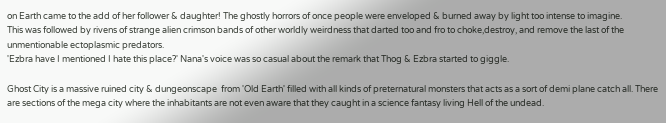on Earth came to the add of her follower & daughter! The ghostly horrors of once people were enveloped & burned away by light too intense to imagine.
This was followed by rivens of strange alien crimson bands of other worldly weirdness that darted too and fro to choke,destroy, and remove the last of the unmentionable ectoplasmic predators.
'Ezbra have I mentioned I hate this place?' Nana's voice was so casual about the remark that Thog & Ezbra started to giggle.

Ghost City is a massive ruined city & dungeonscape  from 'Old Earth' filled with all kinds of preternatural monsters that acts as a sort of demi plane catch all. There are sections of the mega city where the inhabitants are not even aware that they caught in a science fantasy living Hell of the undead.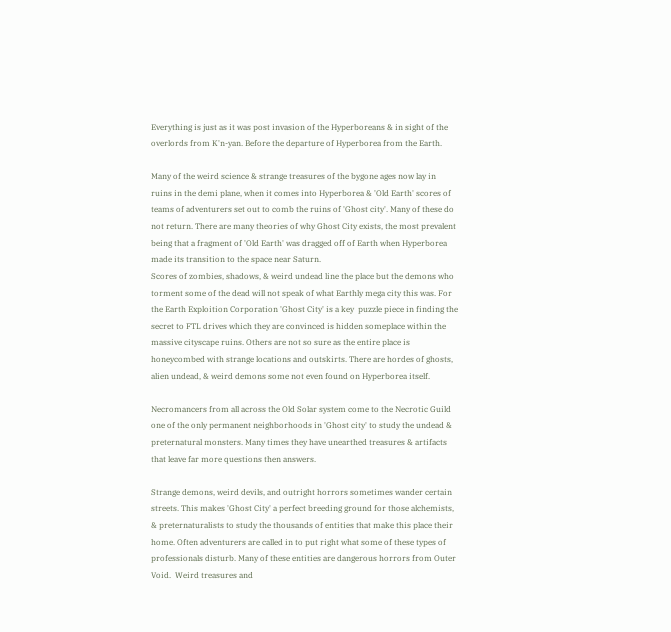Everything is just as it was post invasion of the Hyperboreans & in sight of the overlords from K'n-yan. Before the departure of Hyperborea from the Earth.

Many of the weird science & strange treasures of the bygone ages now lay in ruins in the demi plane, when it comes into Hyperborea & 'Old Earth' scores of teams of adventurers set out to comb the ruins of 'Ghost city'. Many of these do not return. There are many theories of why Ghost City exists, the most prevalent being that a fragment of 'Old Earth' was dragged off of Earth when Hyperborea made its transition to the space near Saturn.
Scores of zombies, shadows, & weird undead line the place but the demons who torment some of the dead will not speak of what Earthly mega city this was. For the Earth Exploition Corporation 'Ghost City' is a key  puzzle piece in finding the secret to FTL drives which they are convinced is hidden someplace within the massive cityscape ruins. Others are not so sure as the entire place is honeycombed with strange locations and outskirts. There are hordes of ghosts, alien undead, & weird demons some not even found on Hyperborea itself.

Necromancers from all across the Old Solar system come to the Necrotic Guild one of the only permanent neighborhoods in 'Ghost city' to study the undead & preternatural monsters. Many times they have unearthed treasures & artifacts that leave far more questions then answers.

Strange demons, weird devils, and outright horrors sometimes wander certain streets. This makes 'Ghost City' a perfect breeding ground for those alchemists, & preternaturalists to study the thousands of entities that make this place their home. Often adventurers are called in to put right what some of these types of professionals disturb. Many of these entities are dangerous horrors from Outer Void.  Weird treasures and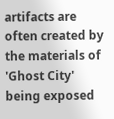artifacts are often created by the materials of 'Ghost City' being exposed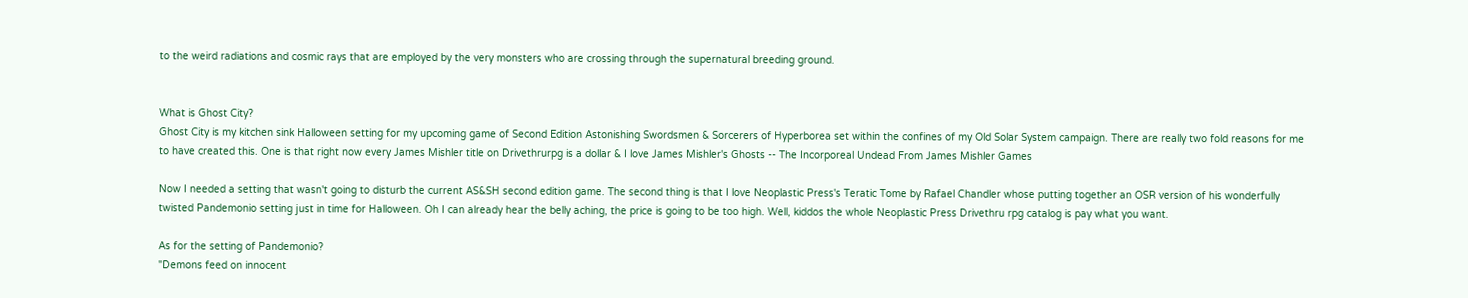to the weird radiations and cosmic rays that are employed by the very monsters who are crossing through the supernatural breeding ground.


What is Ghost City?
Ghost City is my kitchen sink Halloween setting for my upcoming game of Second Edition Astonishing Swordsmen & Sorcerers of Hyperborea set within the confines of my Old Solar System campaign. There are really two fold reasons for me to have created this. One is that right now every James Mishler title on Drivethrurpg is a dollar & I love James Mishler's Ghosts -- The Incorporeal Undead From James Mishler Games

Now I needed a setting that wasn't going to disturb the current AS&SH second edition game. The second thing is that I love Neoplastic Press's Teratic Tome by Rafael Chandler whose putting together an OSR version of his wonderfully twisted Pandemonio setting just in time for Halloween. Oh I can already hear the belly aching, the price is going to be too high. Well, kiddos the whole Neoplastic Press Drivethru rpg catalog is pay what you want.

As for the setting of Pandemonio?
"Demons feed on innocent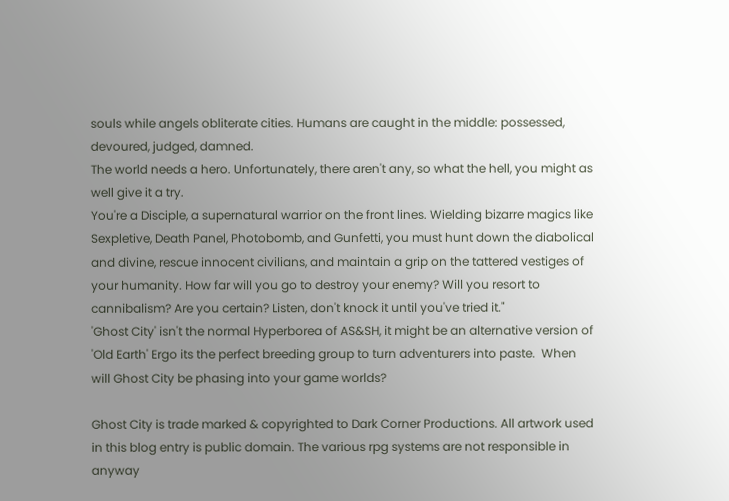souls while angels obliterate cities. Humans are caught in the middle: possessed, devoured, judged, damned.
The world needs a hero. Unfortunately, there aren't any, so what the hell, you might as well give it a try.
You're a Disciple, a supernatural warrior on the front lines. Wielding bizarre magics like Sexpletive, Death Panel, Photobomb, and Gunfetti, you must hunt down the diabolical and divine, rescue innocent civilians, and maintain a grip on the tattered vestiges of your humanity. How far will you go to destroy your enemy? Will you resort to cannibalism? Are you certain? Listen, don't knock it until you've tried it."
'Ghost City' isn't the normal Hyperborea of AS&SH, it might be an alternative version of 'Old Earth' Ergo its the perfect breeding group to turn adventurers into paste.  When will Ghost City be phasing into your game worlds?

Ghost City is trade marked & copyrighted to Dark Corner Productions. All artwork used in this blog entry is public domain. The various rpg systems are not responsible in anyway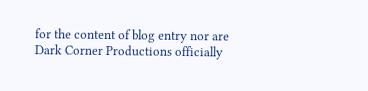for the content of blog entry nor are Dark Corner Productions officially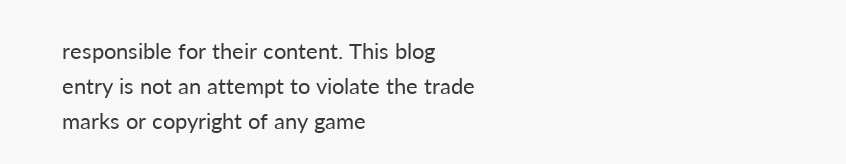responsible for their content. This blog entry is not an attempt to violate the trade marks or copyright of any game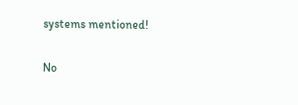systems mentioned!

No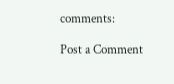comments:

Post a Comment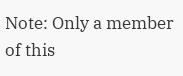Note: Only a member of this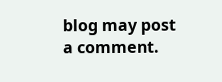blog may post a comment.